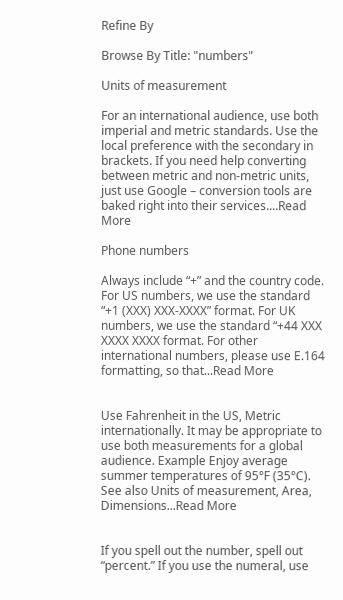Refine By

Browse By Title: "numbers"

Units of measurement

For an international audience, use both imperial and metric standards. Use the local preference with the secondary in brackets. If you need help converting between metric and non-metric units, just use Google – conversion tools are baked right into their services....Read More

Phone numbers

Always include “+” and the country code. For US numbers, we use the standard “+1 (XXX) XXX-XXXX” format. For UK numbers, we use the standard “+44 XXX XXXX XXXX format. For other international numbers, please use E.164 formatting, so that...Read More


Use Fahrenheit in the US, Metric internationally. It may be appropriate to use both measurements for a global audience. Example Enjoy average summer temperatures of 95°F (35°C). See also Units of measurement, Area, Dimensions...Read More


If you spell out the number, spell out “percent.” If you use the numeral, use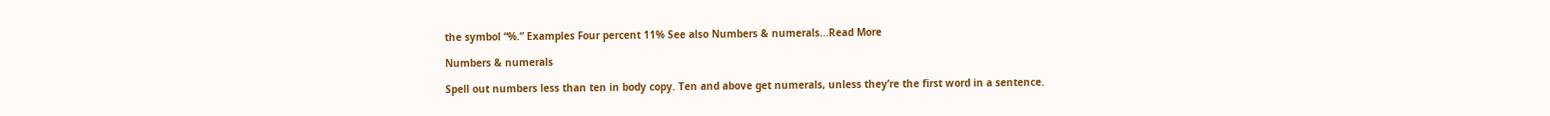the symbol “%.” Examples Four percent 11% See also Numbers & numerals...Read More

Numbers & numerals

Spell out numbers less than ten in body copy. Ten and above get numerals, unless they’re the first word in a sentence.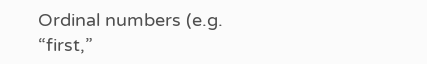Ordinal numbers (e.g. “first,”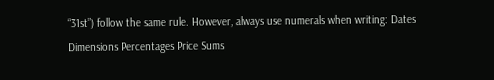“31st”) follow the same rule. However, always use numerals when writing: Dates Dimensions Percentages Price Sums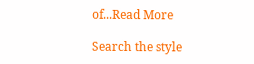of...Read More

Search the style